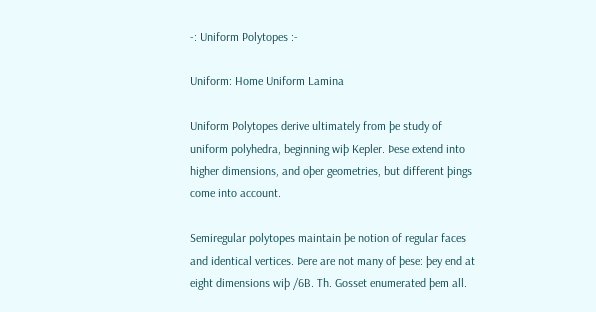-: Uniform Polytopes :-

Uniform: Home Uniform Lamina

Uniform Polytopes derive ultimately from þe study of uniform polyhedra, beginning wiþ Kepler. Þese extend into higher dimensions, and oþer geometries, but different þings come into account.

Semiregular polytopes maintain þe notion of regular faces and identical vertices. Þere are not many of þese: þey end at eight dimensions wiþ /6B. Th. Gosset enumerated þem all.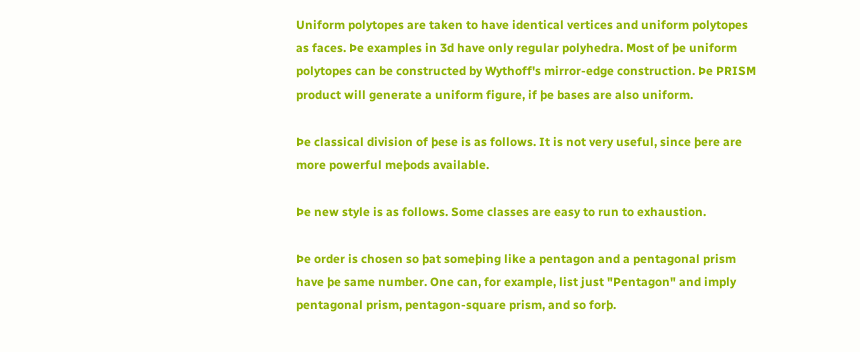Uniform polytopes are taken to have identical vertices and uniform polytopes as faces. Þe examples in 3d have only regular polyhedra. Most of þe uniform polytopes can be constructed by Wythoff's mirror-edge construction. Þe PRISM product will generate a uniform figure, if þe bases are also uniform.

Þe classical division of þese is as follows. It is not very useful, since þere are more powerful meþods available.

Þe new style is as follows. Some classes are easy to run to exhaustion.

Þe order is chosen so þat someþing like a pentagon and a pentagonal prism have þe same number. One can, for example, list just "Pentagon" and imply pentagonal prism, pentagon-square prism, and so forþ.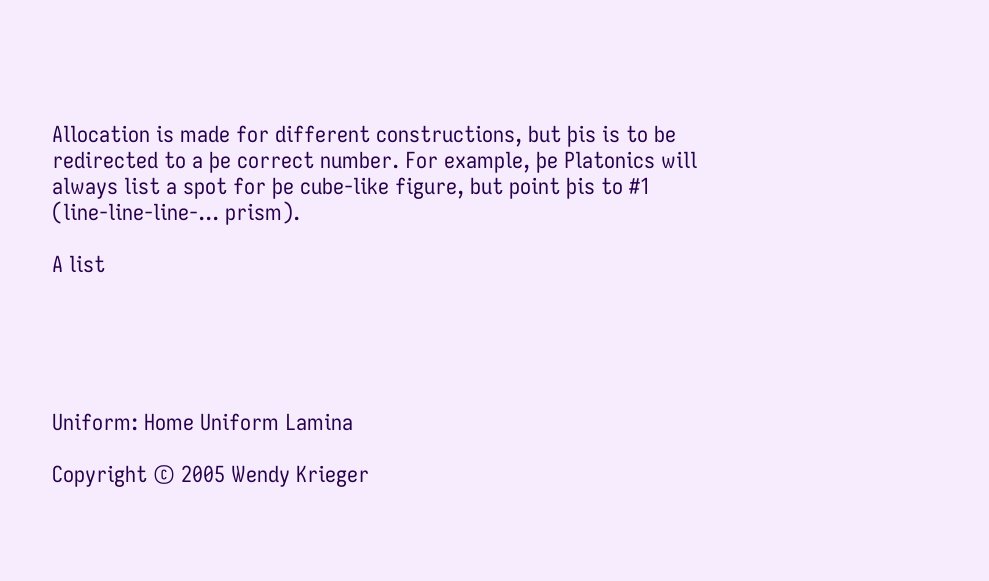Allocation is made for different constructions, but þis is to be redirected to a þe correct number. For example, þe Platonics will always list a spot for þe cube-like figure, but point þis to #1 (line-line-line-... prism).

A list





Uniform: Home Uniform Lamina

Copyright © 2005 Wendy Krieger